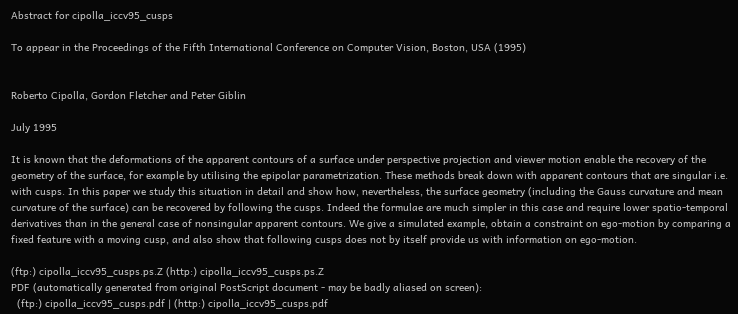Abstract for cipolla_iccv95_cusps

To appear in the Proceedings of the Fifth International Conference on Computer Vision, Boston, USA (1995)


Roberto Cipolla, Gordon Fletcher and Peter Giblin

July 1995

It is known that the deformations of the apparent contours of a surface under perspective projection and viewer motion enable the recovery of the geometry of the surface, for example by utilising the epipolar parametrization. These methods break down with apparent contours that are singular i.e. with cusps. In this paper we study this situation in detail and show how, nevertheless, the surface geometry (including the Gauss curvature and mean curvature of the surface) can be recovered by following the cusps. Indeed the formulae are much simpler in this case and require lower spatio-temporal derivatives than in the general case of nonsingular apparent contours. We give a simulated example, obtain a constraint on ego-motion by comparing a fixed feature with a moving cusp, and also show that following cusps does not by itself provide us with information on ego-motion.

(ftp:) cipolla_iccv95_cusps.ps.Z (http:) cipolla_iccv95_cusps.ps.Z
PDF (automatically generated from original PostScript document - may be badly aliased on screen):
  (ftp:) cipolla_iccv95_cusps.pdf | (http:) cipolla_iccv95_cusps.pdf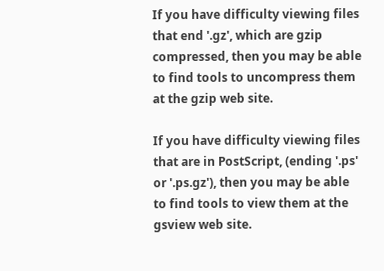If you have difficulty viewing files that end '.gz', which are gzip compressed, then you may be able to find tools to uncompress them at the gzip web site.

If you have difficulty viewing files that are in PostScript, (ending '.ps' or '.ps.gz'), then you may be able to find tools to view them at the gsview web site.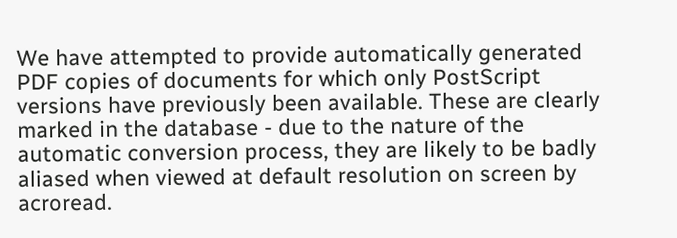We have attempted to provide automatically generated PDF copies of documents for which only PostScript versions have previously been available. These are clearly marked in the database - due to the nature of the automatic conversion process, they are likely to be badly aliased when viewed at default resolution on screen by acroread.